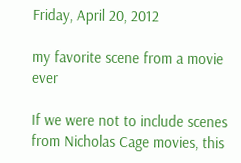Friday, April 20, 2012

my favorite scene from a movie ever

If we were not to include scenes from Nicholas Cage movies, this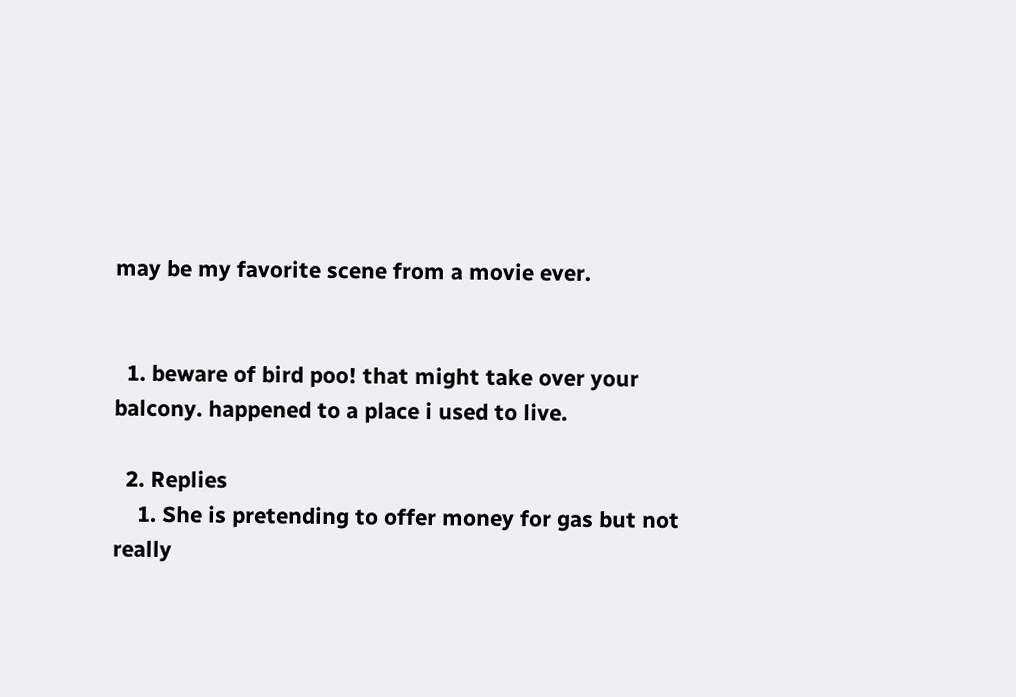may be my favorite scene from a movie ever.


  1. beware of bird poo! that might take over your balcony. happened to a place i used to live.

  2. Replies
    1. She is pretending to offer money for gas but not really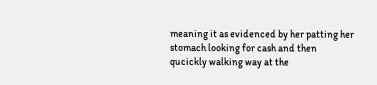meaning it as evidenced by her patting her stomach looking for cash and then qucickly walking way at the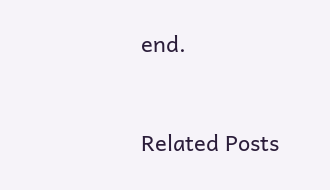end.


Related Posts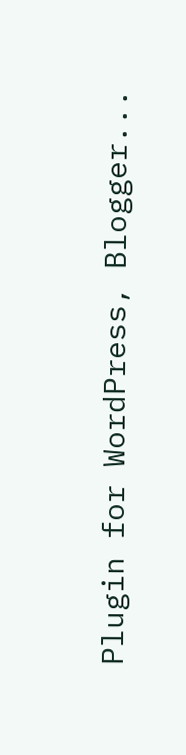Plugin for WordPress, Blogger...